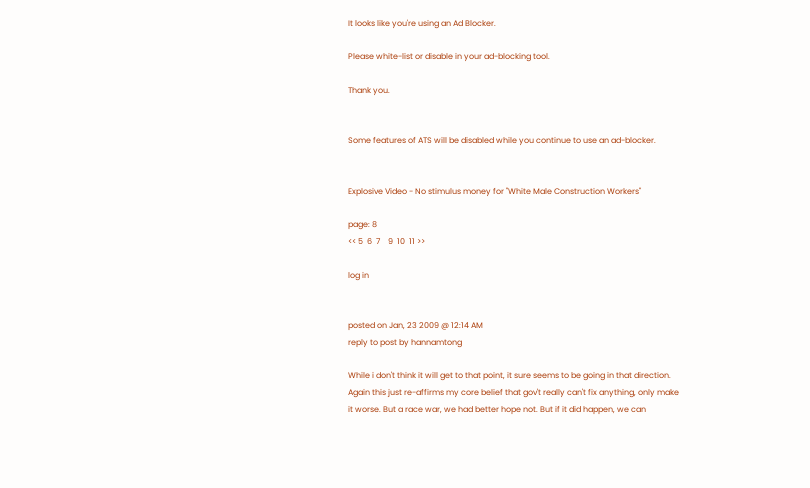It looks like you're using an Ad Blocker.

Please white-list or disable in your ad-blocking tool.

Thank you.


Some features of ATS will be disabled while you continue to use an ad-blocker.


Explosive Video - No stimulus money for "White Male Construction Workers"

page: 8
<< 5  6  7    9  10  11 >>

log in


posted on Jan, 23 2009 @ 12:14 AM
reply to post by hannamtong

While i don't think it will get to that point, it sure seems to be going in that direction. Again this just re-affirms my core belief that gov't really can't fix anything, only make it worse. But a race war, we had better hope not. But if it did happen, we can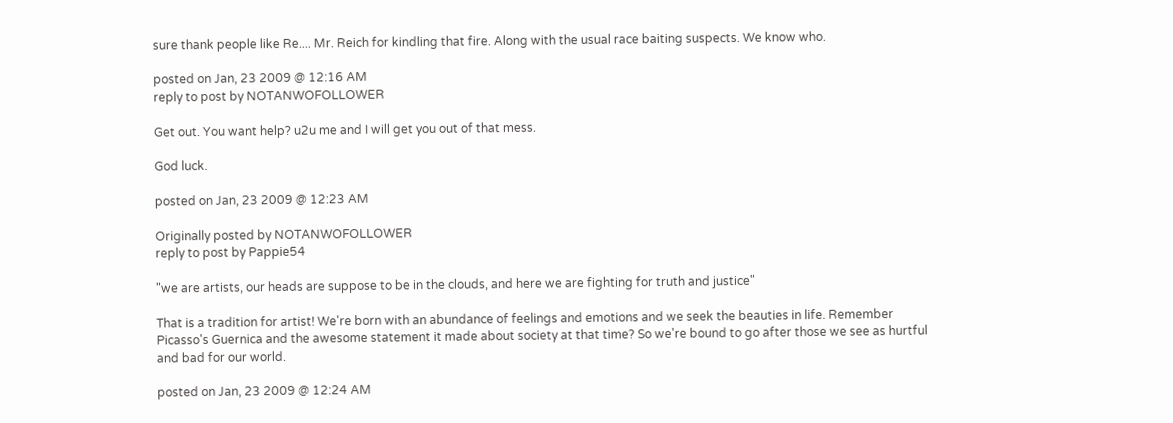sure thank people like Re.... Mr. Reich for kindling that fire. Along with the usual race baiting suspects. We know who.

posted on Jan, 23 2009 @ 12:16 AM
reply to post by NOTANWOFOLLOWER

Get out. You want help? u2u me and I will get you out of that mess.

God luck.

posted on Jan, 23 2009 @ 12:23 AM

Originally posted by NOTANWOFOLLOWER
reply to post by Pappie54

"we are artists, our heads are suppose to be in the clouds, and here we are fighting for truth and justice"

That is a tradition for artist! We're born with an abundance of feelings and emotions and we seek the beauties in life. Remember Picasso's Guernica and the awesome statement it made about society at that time? So we're bound to go after those we see as hurtful and bad for our world.

posted on Jan, 23 2009 @ 12:24 AM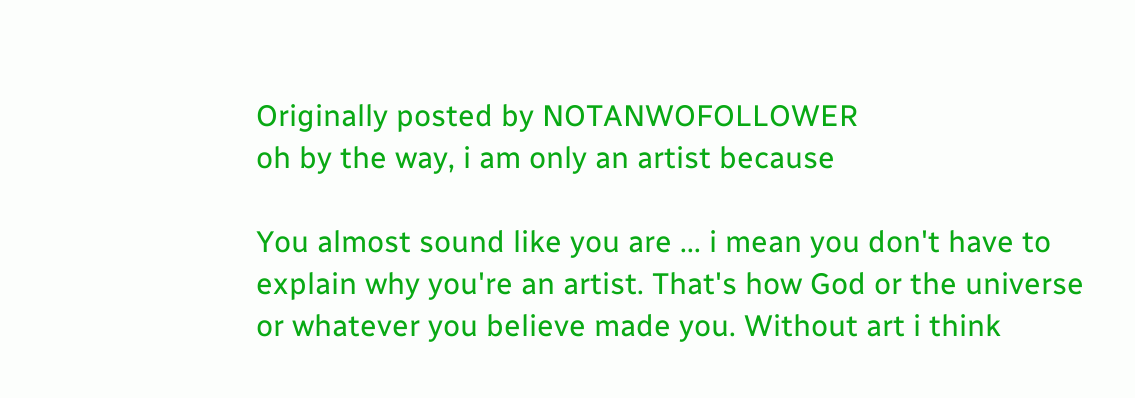Originally posted by NOTANWOFOLLOWER
oh by the way, i am only an artist because

You almost sound like you are ... i mean you don't have to explain why you're an artist. That's how God or the universe or whatever you believe made you. Without art i think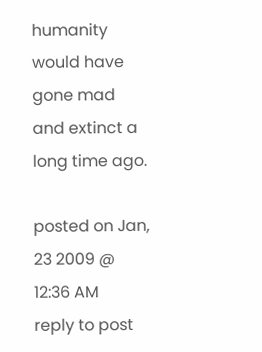humanity would have gone mad and extinct a long time ago.

posted on Jan, 23 2009 @ 12:36 AM
reply to post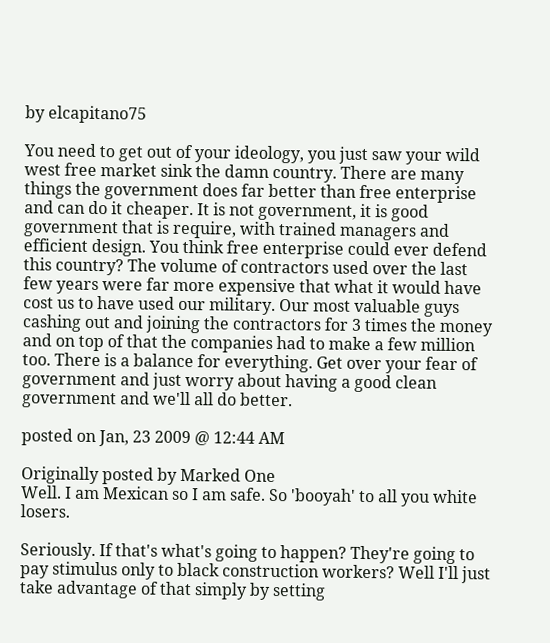by elcapitano75

You need to get out of your ideology, you just saw your wild west free market sink the damn country. There are many things the government does far better than free enterprise and can do it cheaper. It is not government, it is good government that is require, with trained managers and efficient design. You think free enterprise could ever defend this country? The volume of contractors used over the last few years were far more expensive that what it would have cost us to have used our military. Our most valuable guys cashing out and joining the contractors for 3 times the money and on top of that the companies had to make a few million too. There is a balance for everything. Get over your fear of government and just worry about having a good clean government and we'll all do better.

posted on Jan, 23 2009 @ 12:44 AM

Originally posted by Marked One
Well. I am Mexican so I am safe. So 'booyah' to all you white losers.

Seriously. If that's what's going to happen? They're going to pay stimulus only to black construction workers? Well I'll just take advantage of that simply by setting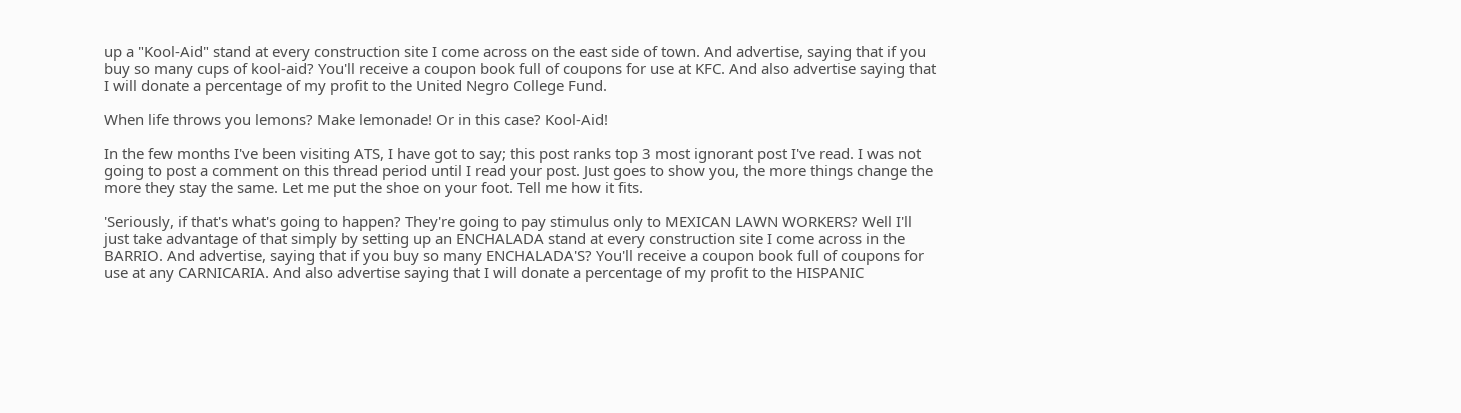up a "Kool-Aid" stand at every construction site I come across on the east side of town. And advertise, saying that if you buy so many cups of kool-aid? You'll receive a coupon book full of coupons for use at KFC. And also advertise saying that I will donate a percentage of my profit to the United Negro College Fund.

When life throws you lemons? Make lemonade! Or in this case? Kool-Aid!

In the few months I've been visiting ATS, I have got to say; this post ranks top 3 most ignorant post I've read. I was not going to post a comment on this thread period until I read your post. Just goes to show you, the more things change the more they stay the same. Let me put the shoe on your foot. Tell me how it fits.

'Seriously, if that's what's going to happen? They're going to pay stimulus only to MEXICAN LAWN WORKERS? Well I'll just take advantage of that simply by setting up an ENCHALADA stand at every construction site I come across in the BARRIO. And advertise, saying that if you buy so many ENCHALADA'S? You'll receive a coupon book full of coupons for use at any CARNICARIA. And also advertise saying that I will donate a percentage of my profit to the HISPANIC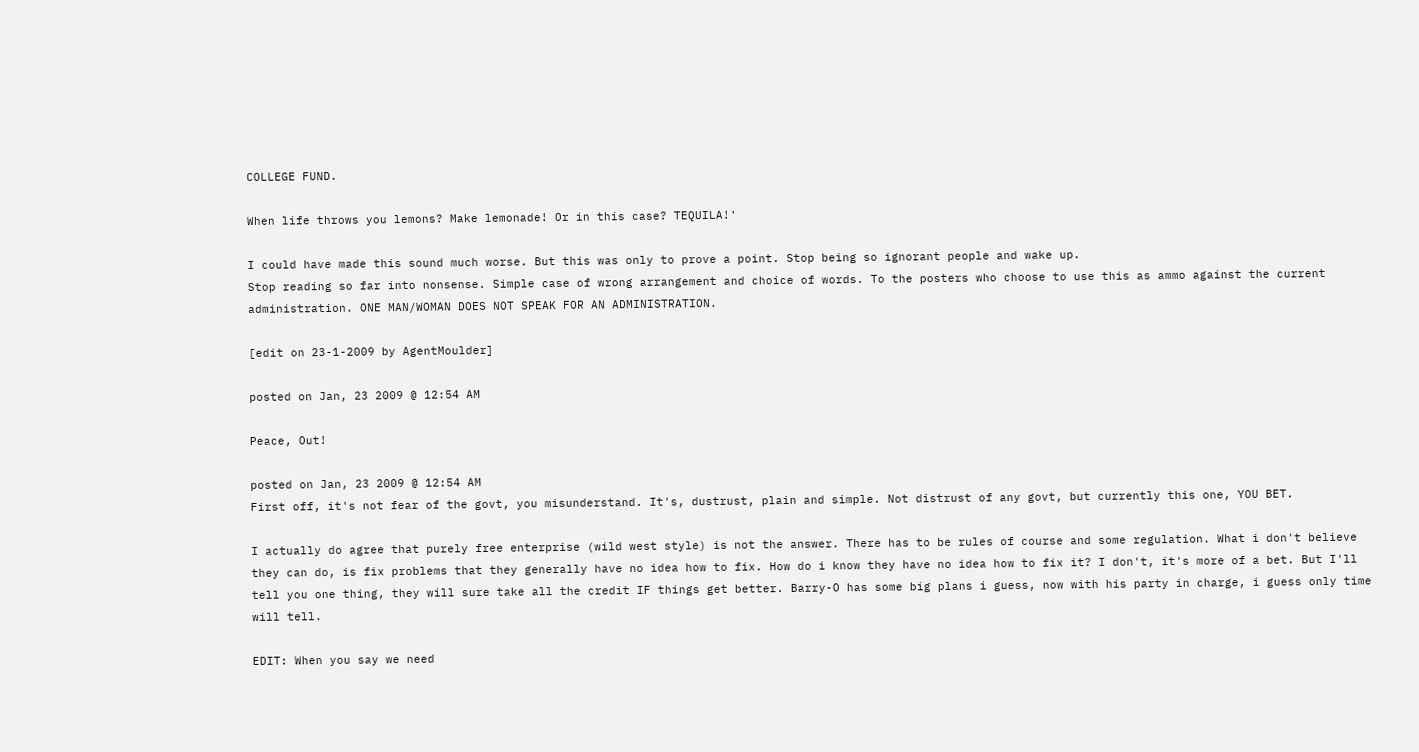COLLEGE FUND.

When life throws you lemons? Make lemonade! Or in this case? TEQUILA!'

I could have made this sound much worse. But this was only to prove a point. Stop being so ignorant people and wake up.
Stop reading so far into nonsense. Simple case of wrong arrangement and choice of words. To the posters who choose to use this as ammo against the current administration. ONE MAN/WOMAN DOES NOT SPEAK FOR AN ADMINISTRATION.

[edit on 23-1-2009 by AgentMoulder]

posted on Jan, 23 2009 @ 12:54 AM

Peace, Out!

posted on Jan, 23 2009 @ 12:54 AM
First off, it's not fear of the govt, you misunderstand. It's, dustrust, plain and simple. Not distrust of any govt, but currently this one, YOU BET.

I actually do agree that purely free enterprise (wild west style) is not the answer. There has to be rules of course and some regulation. What i don't believe they can do, is fix problems that they generally have no idea how to fix. How do i know they have no idea how to fix it? I don't, it's more of a bet. But I'll tell you one thing, they will sure take all the credit IF things get better. Barry-O has some big plans i guess, now with his party in charge, i guess only time will tell.

EDIT: When you say we need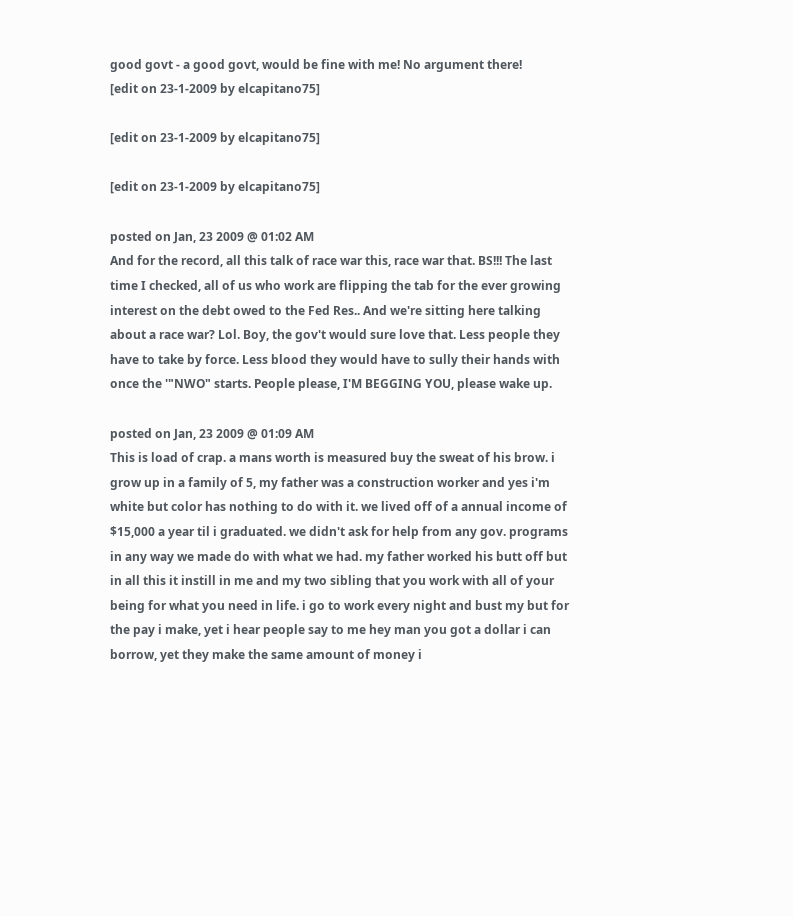good govt - a good govt, would be fine with me! No argument there!
[edit on 23-1-2009 by elcapitano75]

[edit on 23-1-2009 by elcapitano75]

[edit on 23-1-2009 by elcapitano75]

posted on Jan, 23 2009 @ 01:02 AM
And for the record, all this talk of race war this, race war that. BS!!! The last time I checked, all of us who work are flipping the tab for the ever growing interest on the debt owed to the Fed Res.. And we're sitting here talking about a race war? Lol. Boy, the gov't would sure love that. Less people they have to take by force. Less blood they would have to sully their hands with once the '"NWO" starts. People please, I'M BEGGING YOU, please wake up.

posted on Jan, 23 2009 @ 01:09 AM
This is load of crap. a mans worth is measured buy the sweat of his brow. i grow up in a family of 5, my father was a construction worker and yes i'm white but color has nothing to do with it. we lived off of a annual income of $15,000 a year til i graduated. we didn't ask for help from any gov. programs in any way we made do with what we had. my father worked his butt off but in all this it instill in me and my two sibling that you work with all of your being for what you need in life. i go to work every night and bust my but for the pay i make, yet i hear people say to me hey man you got a dollar i can borrow, yet they make the same amount of money i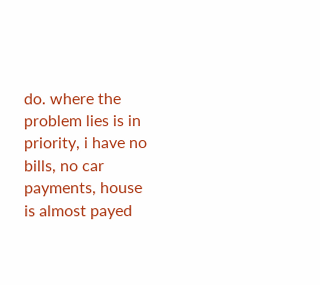do. where the problem lies is in priority, i have no bills, no car payments, house is almost payed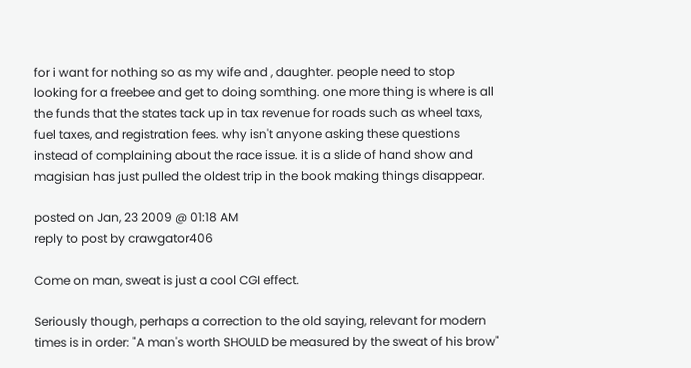for i want for nothing so as my wife and , daughter. people need to stop looking for a freebee and get to doing somthing. one more thing is where is all the funds that the states tack up in tax revenue for roads such as wheel taxs, fuel taxes, and registration fees. why isn't anyone asking these questions instead of complaining about the race issue. it is a slide of hand show and magisian has just pulled the oldest trip in the book making things disappear.

posted on Jan, 23 2009 @ 01:18 AM
reply to post by crawgator406

Come on man, sweat is just a cool CGI effect.

Seriously though, perhaps a correction to the old saying, relevant for modern times is in order: "A man's worth SHOULD be measured by the sweat of his brow"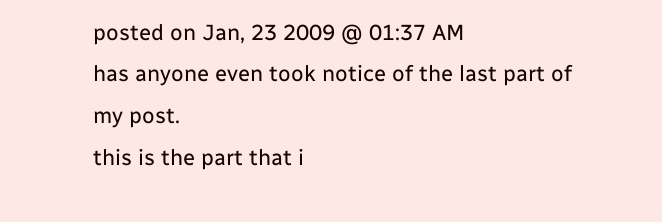posted on Jan, 23 2009 @ 01:37 AM
has anyone even took notice of the last part of my post.
this is the part that i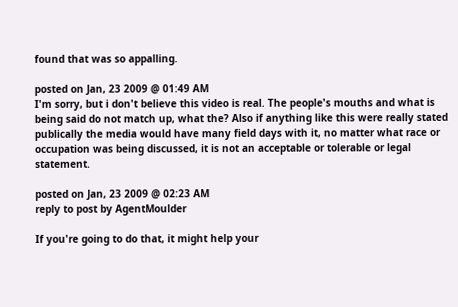found that was so appalling.

posted on Jan, 23 2009 @ 01:49 AM
I'm sorry, but i don't believe this video is real. The people's mouths and what is being said do not match up, what the? Also if anything like this were really stated publically the media would have many field days with it, no matter what race or occupation was being discussed, it is not an acceptable or tolerable or legal statement.

posted on Jan, 23 2009 @ 02:23 AM
reply to post by AgentMoulder

If you're going to do that, it might help your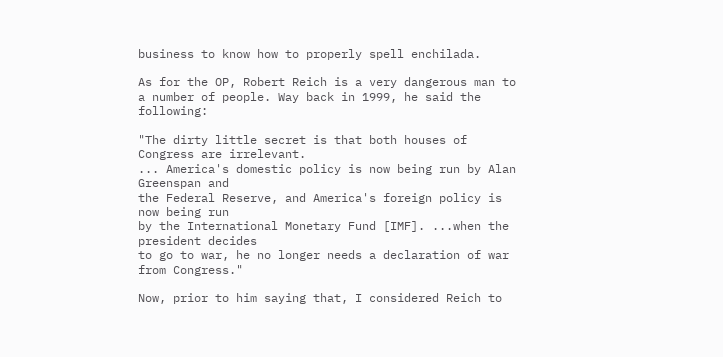business to know how to properly spell enchilada.

As for the OP, Robert Reich is a very dangerous man to a number of people. Way back in 1999, he said the following:

"The dirty little secret is that both houses of Congress are irrelevant.
... America's domestic policy is now being run by Alan Greenspan and
the Federal Reserve, and America's foreign policy is now being run
by the International Monetary Fund [IMF]. ...when the president decides
to go to war, he no longer needs a declaration of war from Congress."

Now, prior to him saying that, I considered Reich to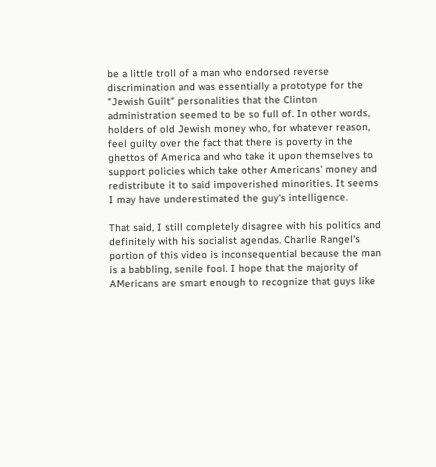be a little troll of a man who endorsed reverse discrimination and was essentially a prototype for the "Jewish Guilt" personalities that the Clinton administration seemed to be so full of. In other words, holders of old Jewish money who, for whatever reason, feel guilty over the fact that there is poverty in the ghettos of America and who take it upon themselves to support policies which take other Americans' money and redistribute it to said impoverished minorities. It seems I may have underestimated the guy's intelligence.

That said, I still completely disagree with his politics and definitely with his socialist agendas. Charlie Rangel's portion of this video is inconsequential because the man is a babbling, senile fool. I hope that the majority of AMericans are smart enough to recognize that guys like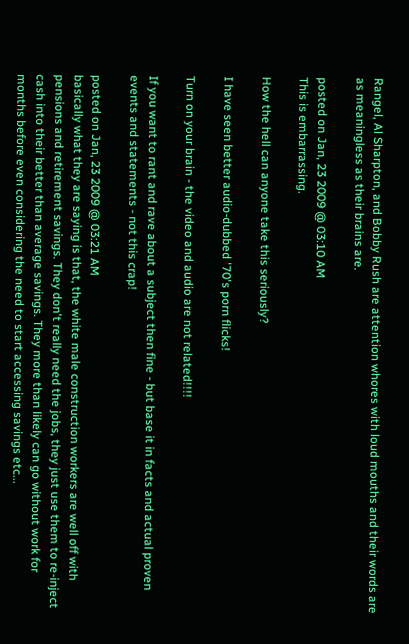Rangel, Al Sharpton, and Bobby Rush are attention whores with loud mouths and their words are as meaningless as their brains are.

posted on Jan, 23 2009 @ 03:10 AM
This is embarrassing.

How the hell can anyone take this seriously?

I have seen better audio-dubbed '70's porn flicks!

Turn on your brain - the video and audio are not related!!!!

If you want to rant and rave about a subject then fine - but base it in facts and actual proven events and statements - not this crap!

posted on Jan, 23 2009 @ 03:21 AM
basically what they are saying is that, the white male construction workers are well off with pensions and retirement savings. They don't really need the jobs, they just use them to re-inject cash into their better than average savings. They more than likely can go without work for months before even considering the need to start accessing savings etc...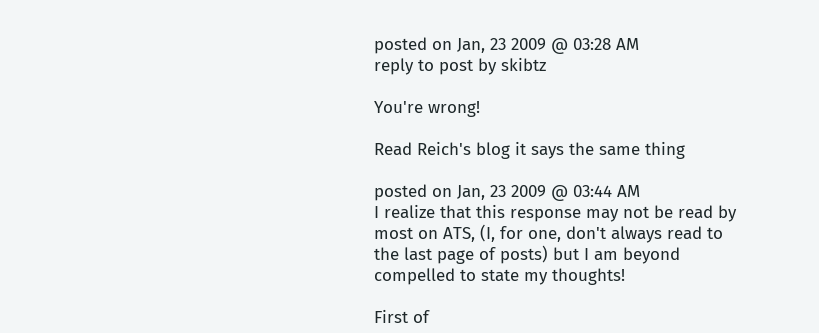posted on Jan, 23 2009 @ 03:28 AM
reply to post by skibtz

You're wrong!

Read Reich's blog it says the same thing

posted on Jan, 23 2009 @ 03:44 AM
I realize that this response may not be read by most on ATS, (I, for one, don't always read to the last page of posts) but I am beyond compelled to state my thoughts!

First of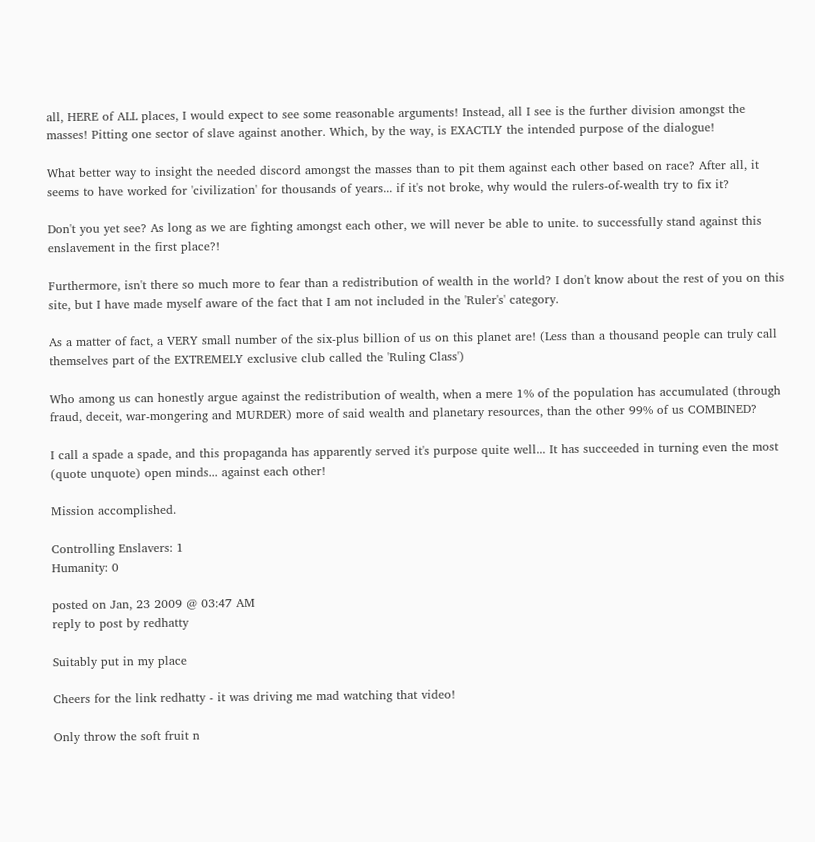all, HERE of ALL places, I would expect to see some reasonable arguments! Instead, all I see is the further division amongst the masses! Pitting one sector of slave against another. Which, by the way, is EXACTLY the intended purpose of the dialogue!

What better way to insight the needed discord amongst the masses than to pit them against each other based on race? After all, it seems to have worked for 'civilization' for thousands of years... if it's not broke, why would the rulers-of-wealth try to fix it?

Don't you yet see? As long as we are fighting amongst each other, we will never be able to unite. to successfully stand against this enslavement in the first place?!

Furthermore, isn't there so much more to fear than a redistribution of wealth in the world? I don't know about the rest of you on this site, but I have made myself aware of the fact that I am not included in the 'Ruler's' category.

As a matter of fact, a VERY small number of the six-plus billion of us on this planet are! (Less than a thousand people can truly call themselves part of the EXTREMELY exclusive club called the 'Ruling Class')

Who among us can honestly argue against the redistribution of wealth, when a mere 1% of the population has accumulated (through fraud, deceit, war-mongering and MURDER) more of said wealth and planetary resources, than the other 99% of us COMBINED?

I call a spade a spade, and this propaganda has apparently served it's purpose quite well... It has succeeded in turning even the most (quote unquote) open minds... against each other!

Mission accomplished.

Controlling Enslavers: 1
Humanity: 0

posted on Jan, 23 2009 @ 03:47 AM
reply to post by redhatty

Suitably put in my place

Cheers for the link redhatty - it was driving me mad watching that video!

Only throw the soft fruit n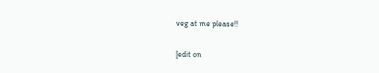veg at me please!!

[edit on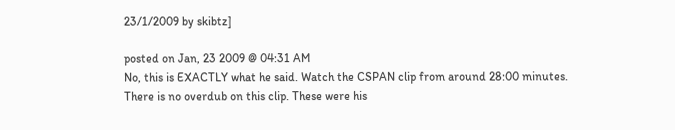23/1/2009 by skibtz]

posted on Jan, 23 2009 @ 04:31 AM
No, this is EXACTLY what he said. Watch the CSPAN clip from around 28:00 minutes. There is no overdub on this clip. These were his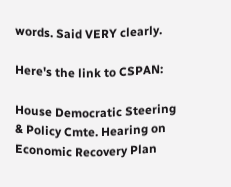words. Said VERY clearly.

Here's the link to CSPAN:

House Democratic Steering & Policy Cmte. Hearing on Economic Recovery Plan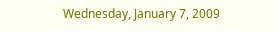Wednesday, January 7, 2009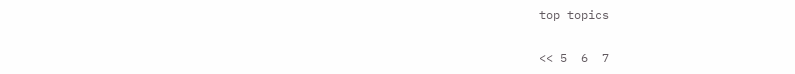top topics

<< 5  6  7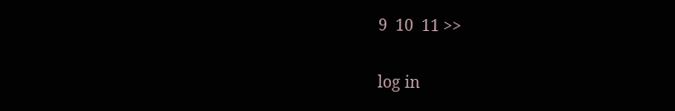9  10  11 >>

log in